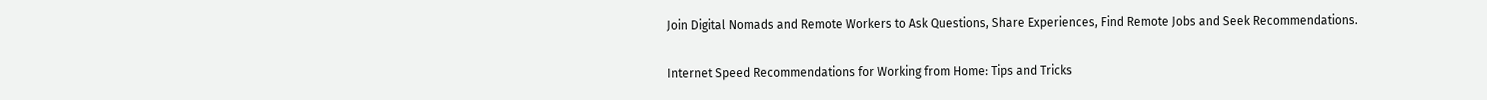Join Digital Nomads and Remote Workers to Ask Questions, Share Experiences, Find Remote Jobs and Seek Recommendations.

Internet Speed Recommendations for Working from Home: Tips and Tricks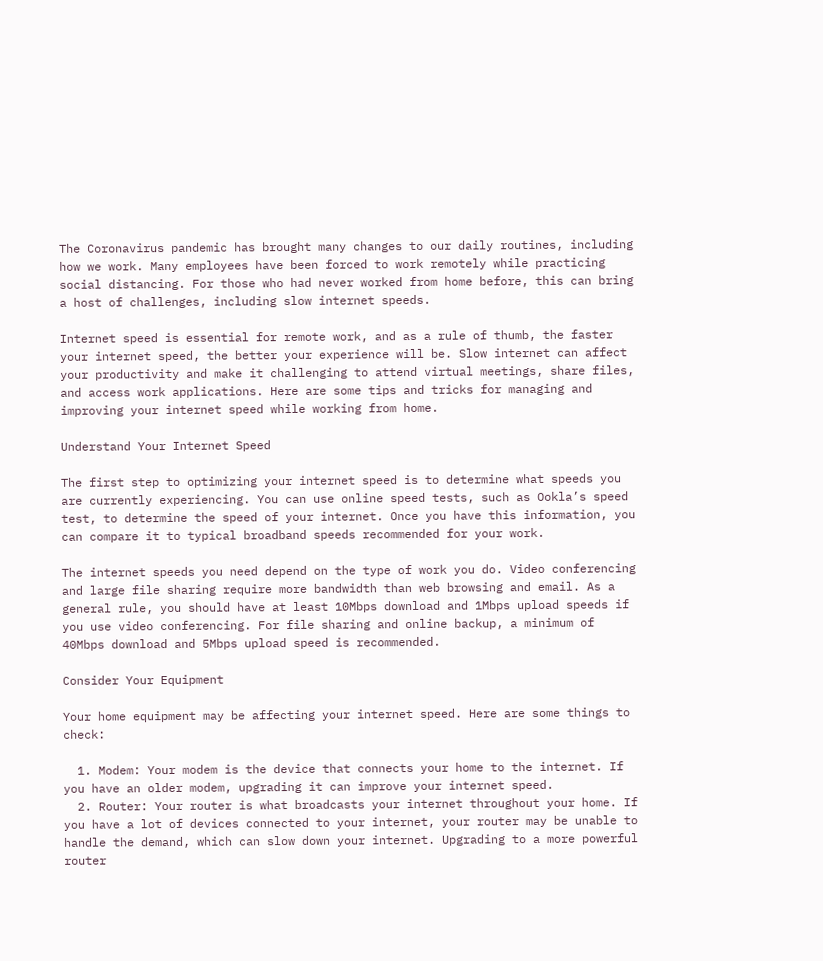The Coronavirus pandemic has brought many changes to our daily routines, including how we work. Many employees have been forced to work remotely while practicing social distancing. For those who had never worked from home before, this can bring a host of challenges, including slow internet speeds.

Internet speed is essential for remote work, and as a rule of thumb, the faster your internet speed, the better your experience will be. Slow internet can affect your productivity and make it challenging to attend virtual meetings, share files, and access work applications. Here are some tips and tricks for managing and improving your internet speed while working from home.

Understand Your Internet Speed

The first step to optimizing your internet speed is to determine what speeds you are currently experiencing. You can use online speed tests, such as Ookla’s speed test, to determine the speed of your internet. Once you have this information, you can compare it to typical broadband speeds recommended for your work.

The internet speeds you need depend on the type of work you do. Video conferencing and large file sharing require more bandwidth than web browsing and email. As a general rule, you should have at least 10Mbps download and 1Mbps upload speeds if you use video conferencing. For file sharing and online backup, a minimum of 40Mbps download and 5Mbps upload speed is recommended.

Consider Your Equipment

Your home equipment may be affecting your internet speed. Here are some things to check:

  1. Modem: Your modem is the device that connects your home to the internet. If you have an older modem, upgrading it can improve your internet speed.
  2. Router: Your router is what broadcasts your internet throughout your home. If you have a lot of devices connected to your internet, your router may be unable to handle the demand, which can slow down your internet. Upgrading to a more powerful router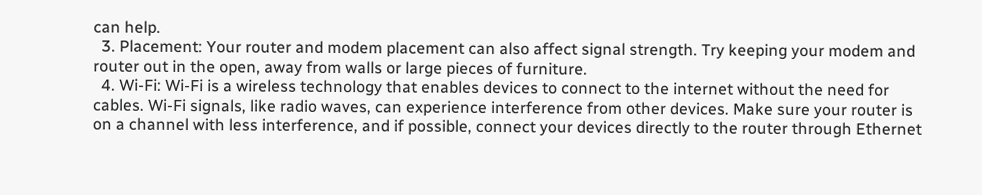can help.
  3. Placement: Your router and modem placement can also affect signal strength. Try keeping your modem and router out in the open, away from walls or large pieces of furniture.
  4. Wi-Fi: Wi-Fi is a wireless technology that enables devices to connect to the internet without the need for cables. Wi-Fi signals, like radio waves, can experience interference from other devices. Make sure your router is on a channel with less interference, and if possible, connect your devices directly to the router through Ethernet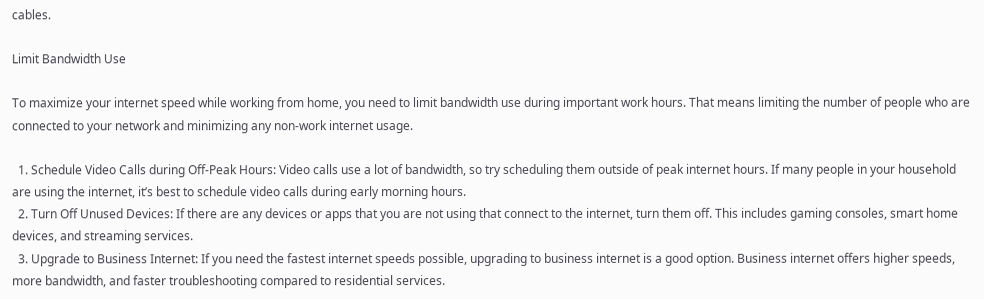cables.

Limit Bandwidth Use

To maximize your internet speed while working from home, you need to limit bandwidth use during important work hours. That means limiting the number of people who are connected to your network and minimizing any non-work internet usage.

  1. Schedule Video Calls during Off-Peak Hours: Video calls use a lot of bandwidth, so try scheduling them outside of peak internet hours. If many people in your household are using the internet, it’s best to schedule video calls during early morning hours.
  2. Turn Off Unused Devices: If there are any devices or apps that you are not using that connect to the internet, turn them off. This includes gaming consoles, smart home devices, and streaming services.
  3. Upgrade to Business Internet: If you need the fastest internet speeds possible, upgrading to business internet is a good option. Business internet offers higher speeds, more bandwidth, and faster troubleshooting compared to residential services.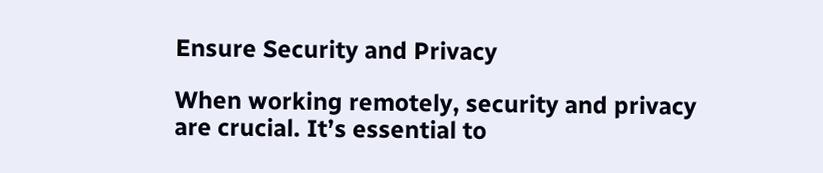Ensure Security and Privacy

When working remotely, security and privacy are crucial. It’s essential to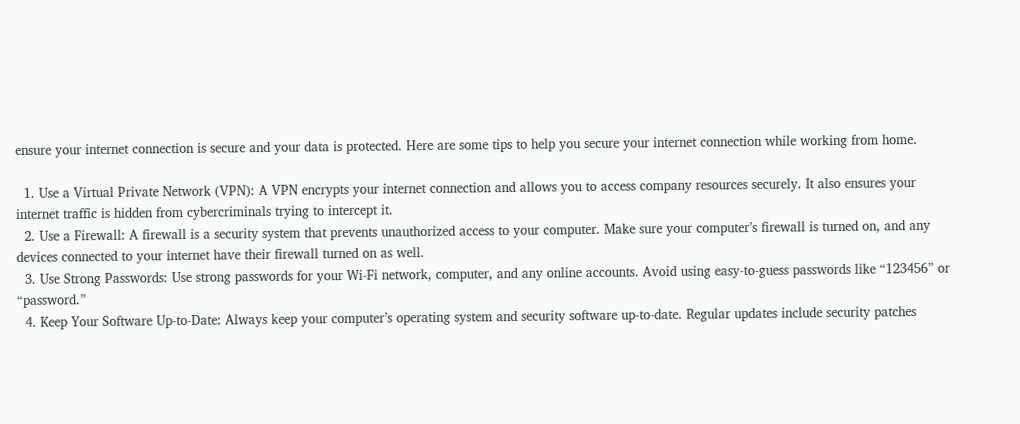ensure your internet connection is secure and your data is protected. Here are some tips to help you secure your internet connection while working from home.

  1. Use a Virtual Private Network (VPN): A VPN encrypts your internet connection and allows you to access company resources securely. It also ensures your internet traffic is hidden from cybercriminals trying to intercept it.
  2. Use a Firewall: A firewall is a security system that prevents unauthorized access to your computer. Make sure your computer’s firewall is turned on, and any devices connected to your internet have their firewall turned on as well.
  3. Use Strong Passwords: Use strong passwords for your Wi-Fi network, computer, and any online accounts. Avoid using easy-to-guess passwords like “123456” or “password.”
  4. Keep Your Software Up-to-Date: Always keep your computer’s operating system and security software up-to-date. Regular updates include security patches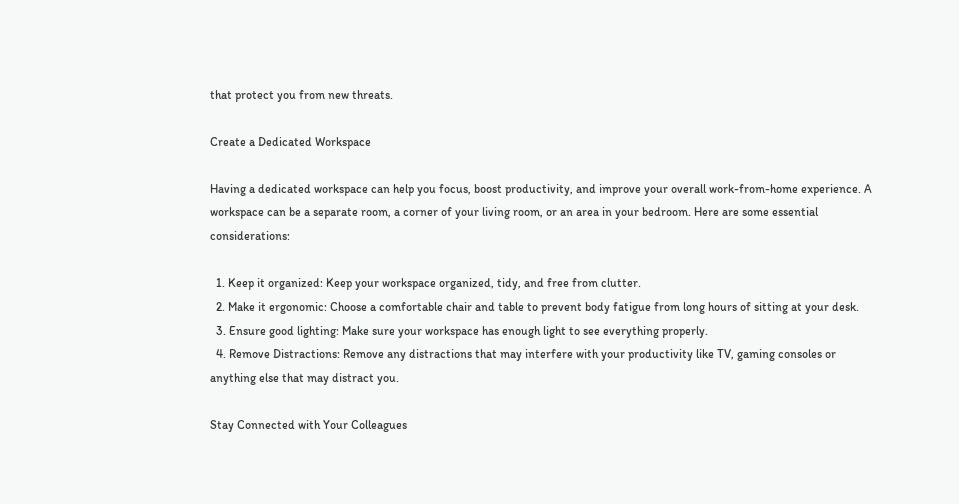that protect you from new threats.

Create a Dedicated Workspace

Having a dedicated workspace can help you focus, boost productivity, and improve your overall work-from-home experience. A workspace can be a separate room, a corner of your living room, or an area in your bedroom. Here are some essential considerations:

  1. Keep it organized: Keep your workspace organized, tidy, and free from clutter.
  2. Make it ergonomic: Choose a comfortable chair and table to prevent body fatigue from long hours of sitting at your desk.
  3. Ensure good lighting: Make sure your workspace has enough light to see everything properly.
  4. Remove Distractions: Remove any distractions that may interfere with your productivity like TV, gaming consoles or anything else that may distract you.

Stay Connected with Your Colleagues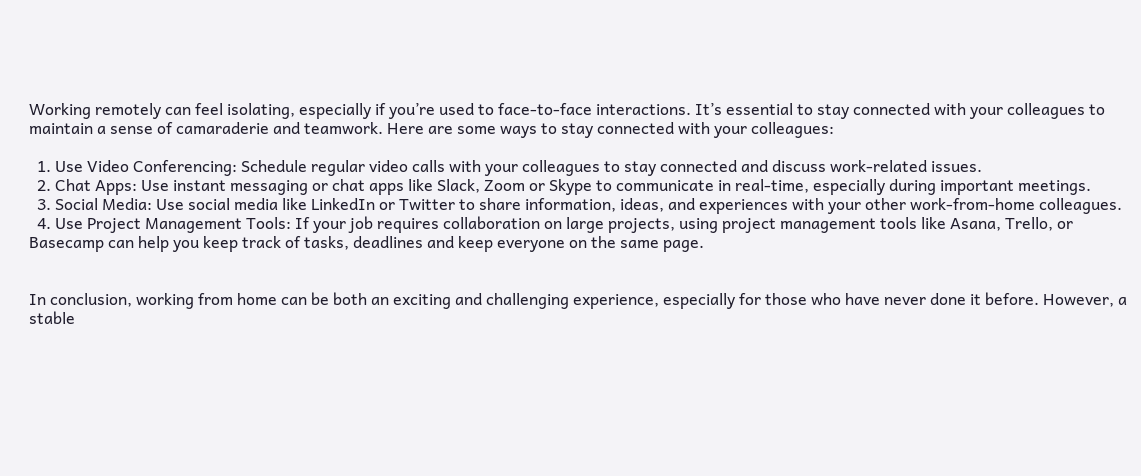Working remotely can feel isolating, especially if you’re used to face-to-face interactions. It’s essential to stay connected with your colleagues to maintain a sense of camaraderie and teamwork. Here are some ways to stay connected with your colleagues:

  1. Use Video Conferencing: Schedule regular video calls with your colleagues to stay connected and discuss work-related issues.
  2. Chat Apps: Use instant messaging or chat apps like Slack, Zoom or Skype to communicate in real-time, especially during important meetings.
  3. Social Media: Use social media like LinkedIn or Twitter to share information, ideas, and experiences with your other work-from-home colleagues.
  4. Use Project Management Tools: If your job requires collaboration on large projects, using project management tools like Asana, Trello, or Basecamp can help you keep track of tasks, deadlines and keep everyone on the same page.


In conclusion, working from home can be both an exciting and challenging experience, especially for those who have never done it before. However, a stable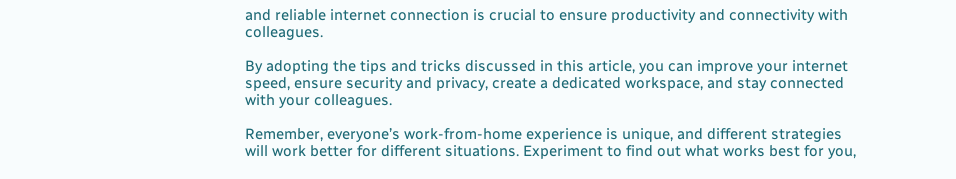and reliable internet connection is crucial to ensure productivity and connectivity with colleagues.

By adopting the tips and tricks discussed in this article, you can improve your internet speed, ensure security and privacy, create a dedicated workspace, and stay connected with your colleagues.

Remember, everyone’s work-from-home experience is unique, and different strategies will work better for different situations. Experiment to find out what works best for you,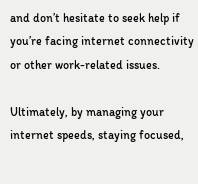and don’t hesitate to seek help if you’re facing internet connectivity or other work-related issues.

Ultimately, by managing your internet speeds, staying focused,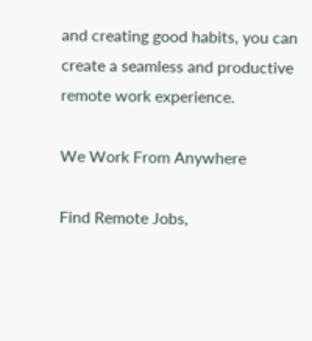and creating good habits, you can create a seamless and productive remote work experience.

We Work From Anywhere

Find Remote Jobs,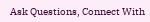Ask Questions, Connect With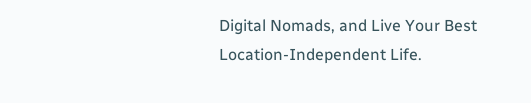Digital Nomads, and Live Your Best Location-Independent Life.